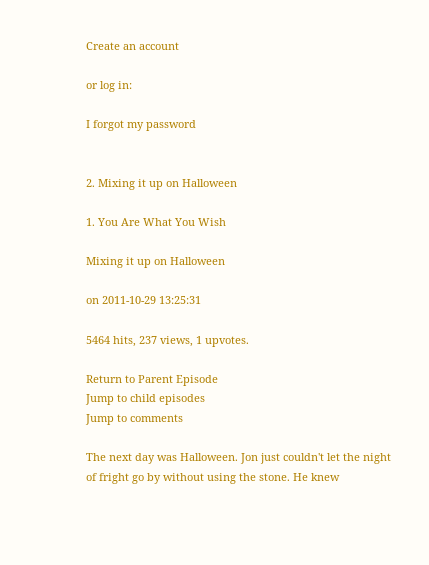Create an account

or log in:

I forgot my password


2. Mixing it up on Halloween

1. You Are What You Wish

Mixing it up on Halloween

on 2011-10-29 13:25:31

5464 hits, 237 views, 1 upvotes.

Return to Parent Episode
Jump to child episodes
Jump to comments

The next day was Halloween. Jon just couldn't let the night of fright go by without using the stone. He knew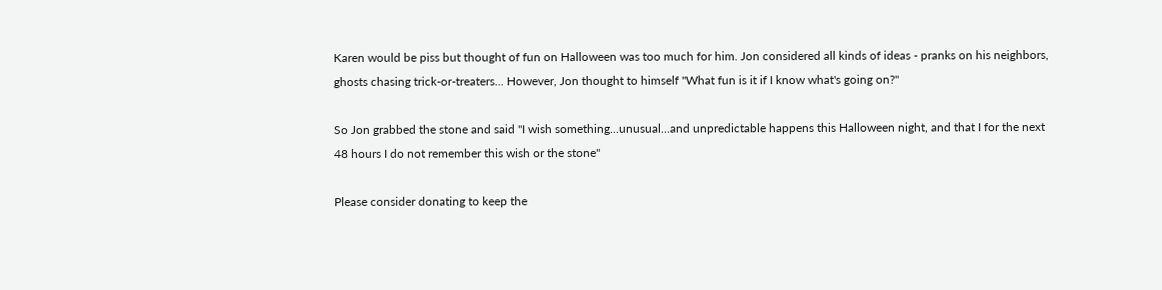Karen would be piss but thought of fun on Halloween was too much for him. Jon considered all kinds of ideas - pranks on his neighbors, ghosts chasing trick-or-treaters... However, Jon thought to himself "What fun is it if I know what's going on?"

So Jon grabbed the stone and said "I wish something...unusual...and unpredictable happens this Halloween night, and that I for the next 48 hours I do not remember this wish or the stone"

Please consider donating to keep the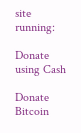site running:

Donate using Cash

Donate Bitcoin